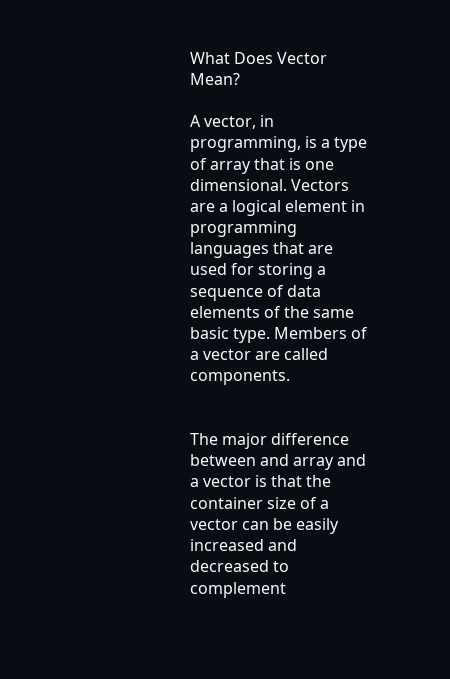What Does Vector Mean?

A vector, in programming, is a type of array that is one dimensional. Vectors are a logical element in programming languages that are used for storing a sequence of data elements of the same basic type. Members of a vector are called components.


The major difference between and array and a vector is that the container size of a vector can be easily increased and decreased to complement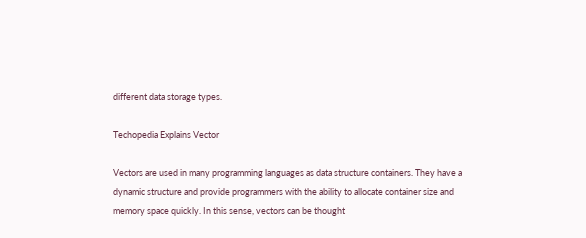different data storage types.

Techopedia Explains Vector

Vectors are used in many programming languages as data structure containers. They have a dynamic structure and provide programmers with the ability to allocate container size and memory space quickly. In this sense, vectors can be thought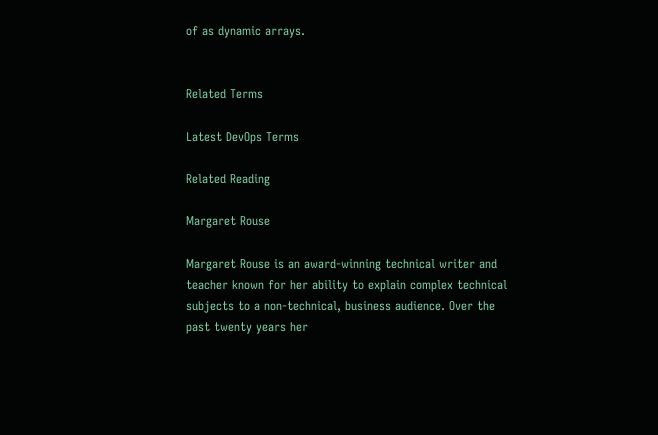of as dynamic arrays.


Related Terms

Latest DevOps Terms

Related Reading

Margaret Rouse

Margaret Rouse is an award-winning technical writer and teacher known for her ability to explain complex technical subjects to a non-technical, business audience. Over the past twenty years her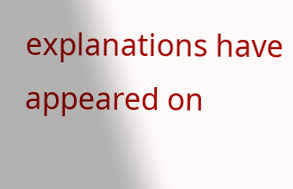explanations have appeared on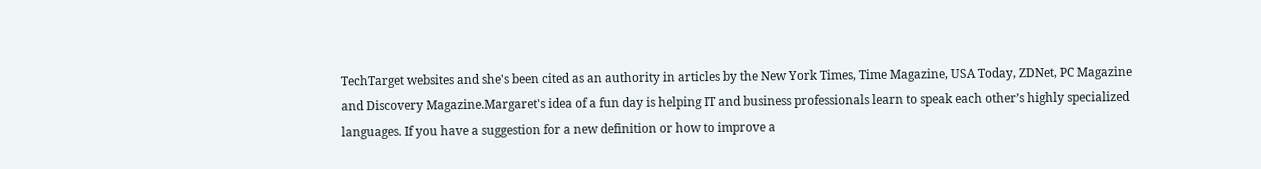TechTarget websites and she's been cited as an authority in articles by the New York Times, Time Magazine, USA Today, ZDNet, PC Magazine and Discovery Magazine.Margaret's idea of a fun day is helping IT and business professionals learn to speak each other’s highly specialized languages. If you have a suggestion for a new definition or how to improve a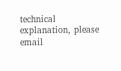technical explanation, please email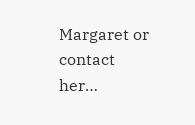Margaret or contact her…